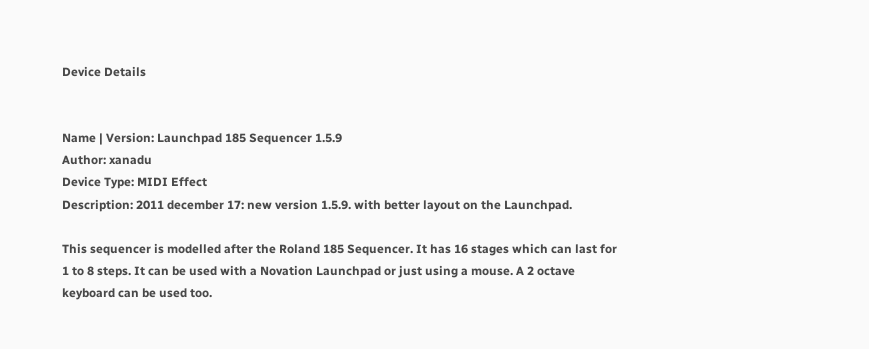Device Details


Name | Version: Launchpad 185 Sequencer 1.5.9
Author: xanadu
Device Type: MIDI Effect
Description: 2011 december 17: new version 1.5.9. with better layout on the Launchpad.

This sequencer is modelled after the Roland 185 Sequencer. It has 16 stages which can last for 1 to 8 steps. It can be used with a Novation Launchpad or just using a mouse. A 2 octave keyboard can be used too.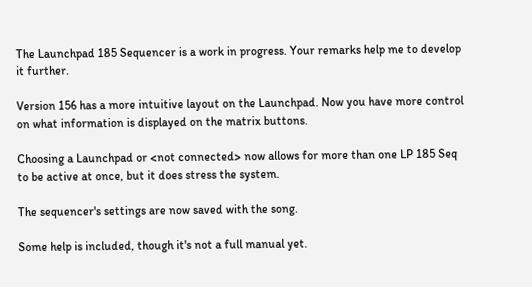The Launchpad 185 Sequencer is a work in progress. Your remarks help me to develop it further.

Version 156 has a more intuitive layout on the Launchpad. Now you have more control on what information is displayed on the matrix buttons.

Choosing a Launchpad or <not connected> now allows for more than one LP 185 Seq to be active at once, but it does stress the system.

The sequencer's settings are now saved with the song.

Some help is included, though it's not a full manual yet.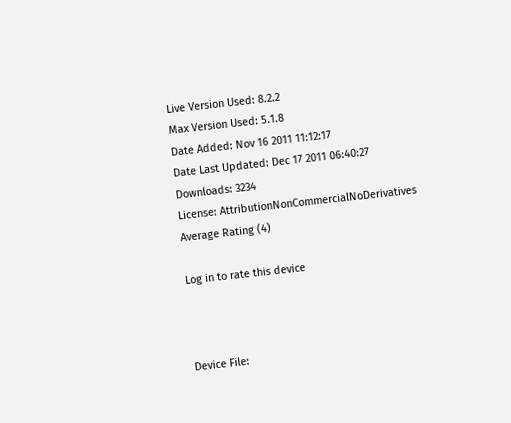Live Version Used: 8.2.2
Max Version Used: 5.1.8
Date Added: Nov 16 2011 11:12:17
Date Last Updated: Dec 17 2011 06:40:27
Downloads: 3234
License: AttributionNonCommercialNoDerivatives
Average Rating (4)

Log in to rate this device



Device File: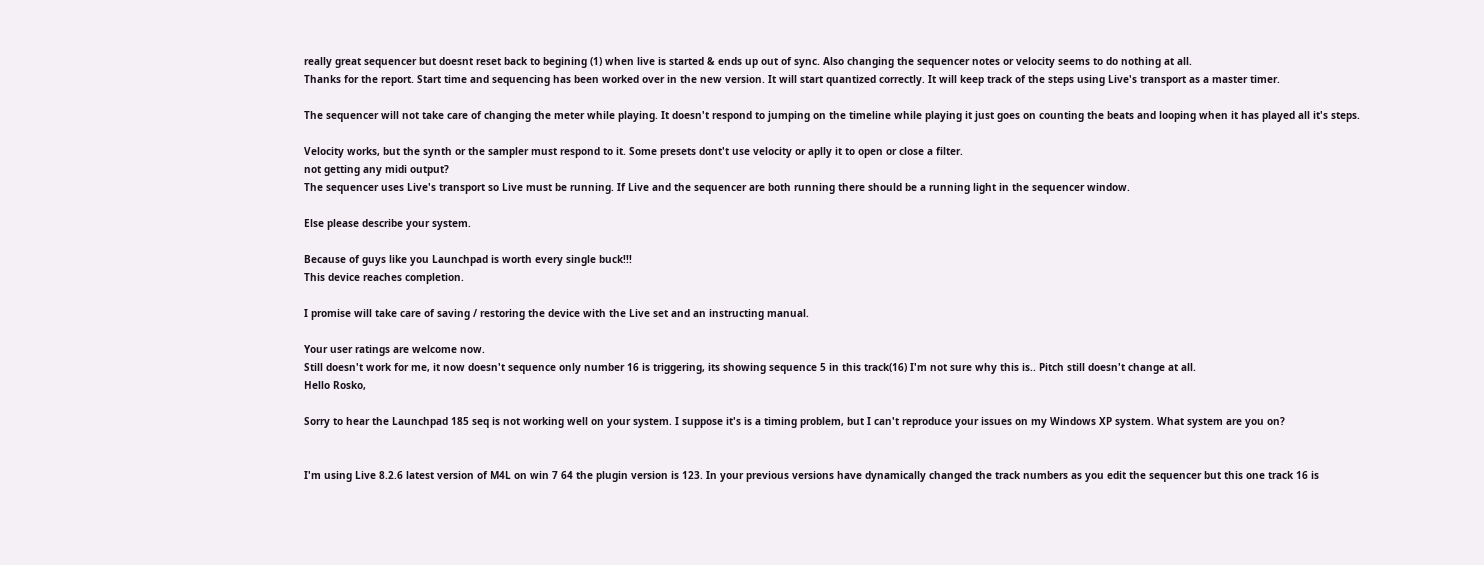really great sequencer but doesnt reset back to begining (1) when live is started & ends up out of sync. Also changing the sequencer notes or velocity seems to do nothing at all.
Thanks for the report. Start time and sequencing has been worked over in the new version. It will start quantized correctly. It will keep track of the steps using Live's transport as a master timer.

The sequencer will not take care of changing the meter while playing. It doesn't respond to jumping on the timeline while playing it just goes on counting the beats and looping when it has played all it's steps.

Velocity works, but the synth or the sampler must respond to it. Some presets dont't use velocity or aplly it to open or close a filter.
not getting any midi output?
The sequencer uses Live's transport so Live must be running. If Live and the sequencer are both running there should be a running light in the sequencer window.

Else please describe your system.

Because of guys like you Launchpad is worth every single buck!!!
This device reaches completion.

I promise will take care of saving / restoring the device with the Live set and an instructing manual.

Your user ratings are welcome now.
Still doesn't work for me, it now doesn't sequence only number 16 is triggering, its showing sequence 5 in this track(16) I'm not sure why this is.. Pitch still doesn't change at all.
Hello Rosko,

Sorry to hear the Launchpad 185 seq is not working well on your system. I suppose it's is a timing problem, but I can't reproduce your issues on my Windows XP system. What system are you on?


I'm using Live 8.2.6 latest version of M4L on win 7 64 the plugin version is 123. In your previous versions have dynamically changed the track numbers as you edit the sequencer but this one track 16 is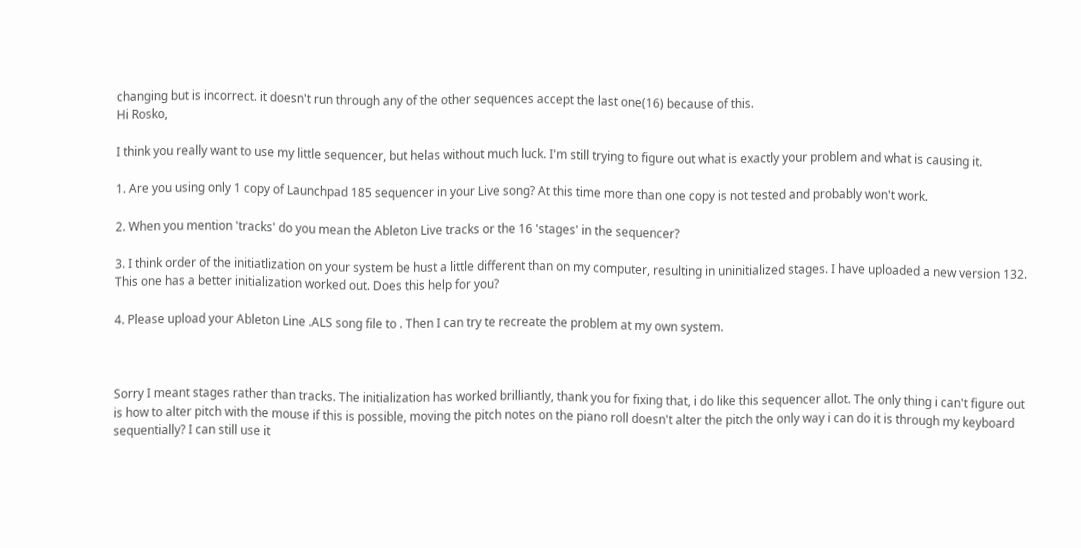changing but is incorrect. it doesn't run through any of the other sequences accept the last one(16) because of this.
Hi Rosko,

I think you really want to use my little sequencer, but helas without much luck. I'm still trying to figure out what is exactly your problem and what is causing it.

1. Are you using only 1 copy of Launchpad 185 sequencer in your Live song? At this time more than one copy is not tested and probably won't work.

2. When you mention 'tracks' do you mean the Ableton Live tracks or the 16 'stages' in the sequencer?

3. I think order of the initiatlization on your system be hust a little different than on my computer, resulting in uninitialized stages. I have uploaded a new version 132. This one has a better initialization worked out. Does this help for you?

4. Please upload your Ableton Line .ALS song file to . Then I can try te recreate the problem at my own system.



Sorry I meant stages rather than tracks. The initialization has worked brilliantly, thank you for fixing that, i do like this sequencer allot. The only thing i can't figure out is how to alter pitch with the mouse if this is possible, moving the pitch notes on the piano roll doesn't alter the pitch the only way i can do it is through my keyboard sequentially? I can still use it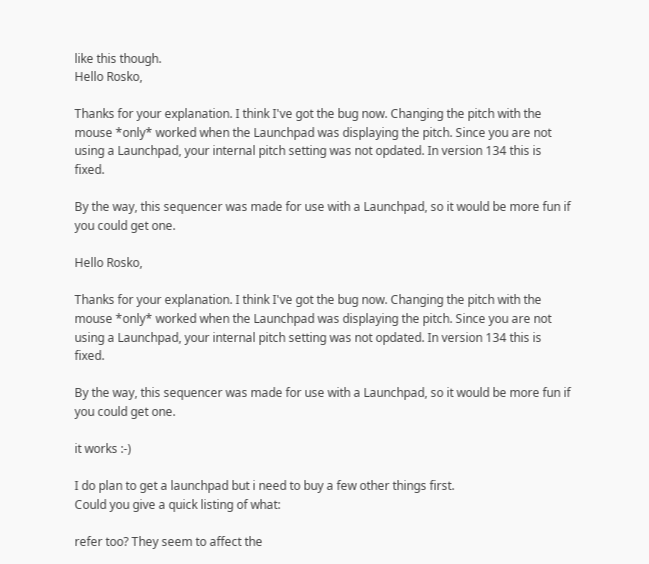like this though.
Hello Rosko,

Thanks for your explanation. I think I've got the bug now. Changing the pitch with the mouse *only* worked when the Launchpad was displaying the pitch. Since you are not using a Launchpad, your internal pitch setting was not opdated. In version 134 this is fixed.

By the way, this sequencer was made for use with a Launchpad, so it would be more fun if you could get one.

Hello Rosko,

Thanks for your explanation. I think I've got the bug now. Changing the pitch with the mouse *only* worked when the Launchpad was displaying the pitch. Since you are not using a Launchpad, your internal pitch setting was not opdated. In version 134 this is fixed.

By the way, this sequencer was made for use with a Launchpad, so it would be more fun if you could get one.

it works :-)

I do plan to get a launchpad but i need to buy a few other things first.
Could you give a quick listing of what:

refer too? They seem to affect the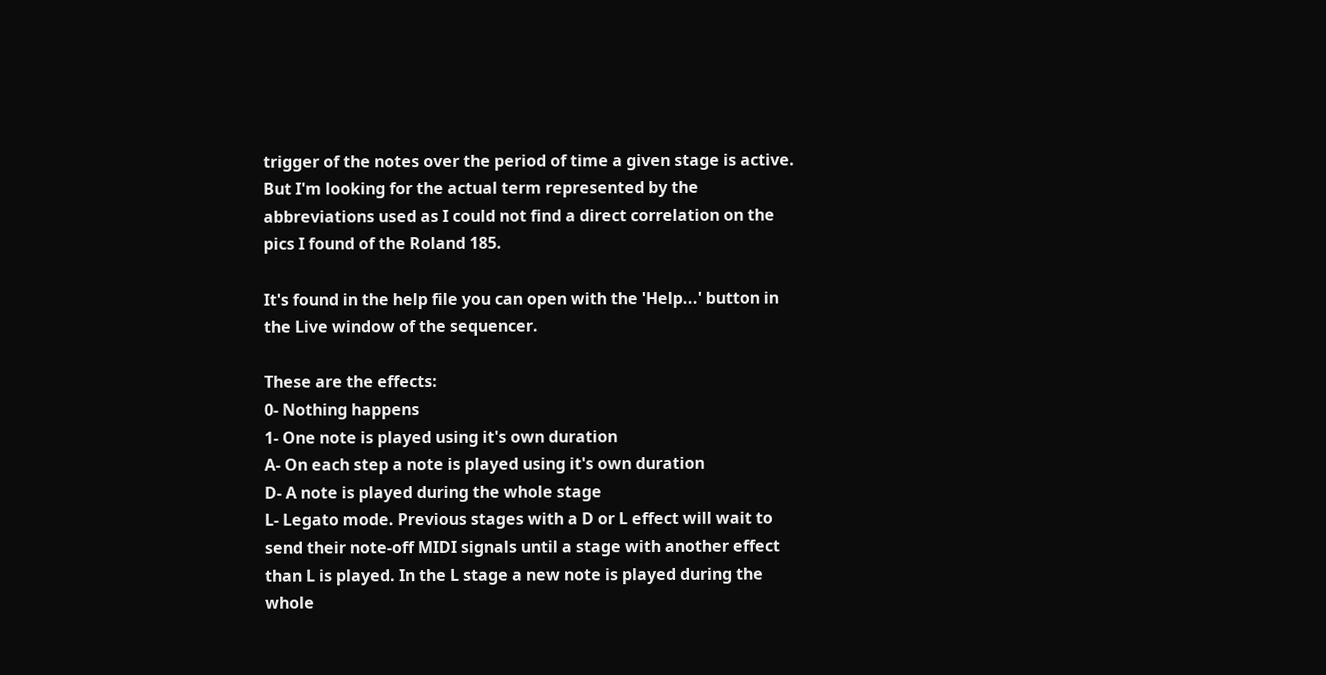trigger of the notes over the period of time a given stage is active. But I'm looking for the actual term represented by the abbreviations used as I could not find a direct correlation on the pics I found of the Roland 185.

It's found in the help file you can open with the 'Help...' button in the Live window of the sequencer.

These are the effects:
0- Nothing happens
1- One note is played using it's own duration
A- On each step a note is played using it's own duration
D- A note is played during the whole stage
L- Legato mode. Previous stages with a D or L effect will wait to send their note-off MIDI signals until a stage with another effect than L is played. In the L stage a new note is played during the whole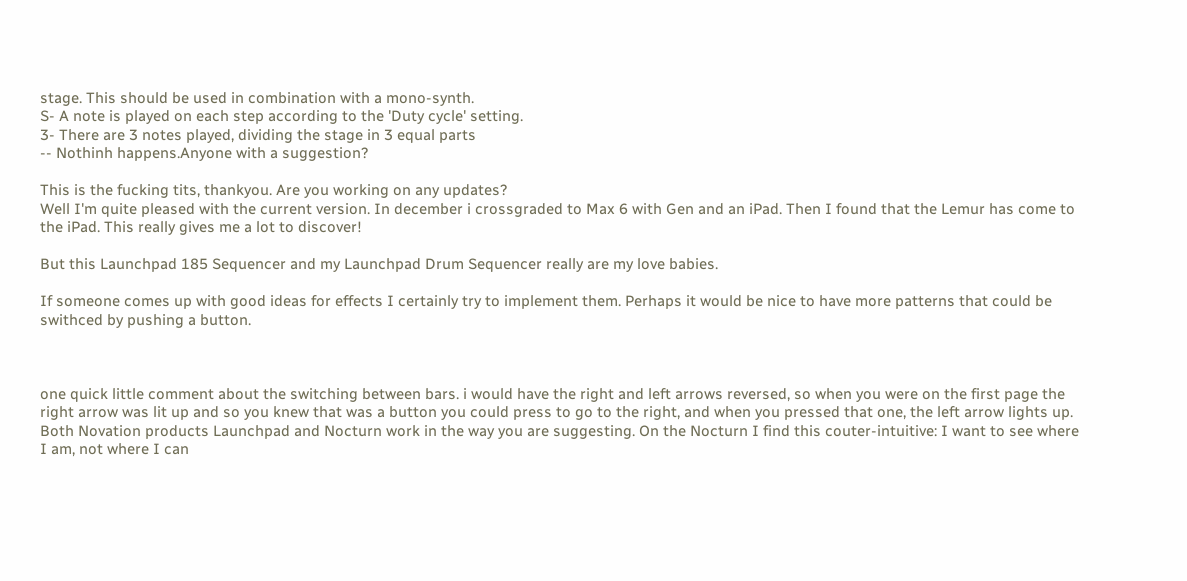stage. This should be used in combination with a mono-synth.
S- A note is played on each step according to the 'Duty cycle' setting.
3- There are 3 notes played, dividing the stage in 3 equal parts
-- Nothinh happens.Anyone with a suggestion?

This is the fucking tits, thankyou. Are you working on any updates?
Well I'm quite pleased with the current version. In december i crossgraded to Max 6 with Gen and an iPad. Then I found that the Lemur has come to the iPad. This really gives me a lot to discover!

But this Launchpad 185 Sequencer and my Launchpad Drum Sequencer really are my love babies.

If someone comes up with good ideas for effects I certainly try to implement them. Perhaps it would be nice to have more patterns that could be swithced by pushing a button.



one quick little comment about the switching between bars. i would have the right and left arrows reversed, so when you were on the first page the right arrow was lit up and so you knew that was a button you could press to go to the right, and when you pressed that one, the left arrow lights up.
Both Novation products Launchpad and Nocturn work in the way you are suggesting. On the Nocturn I find this couter-intuitive: I want to see where I am, not where I can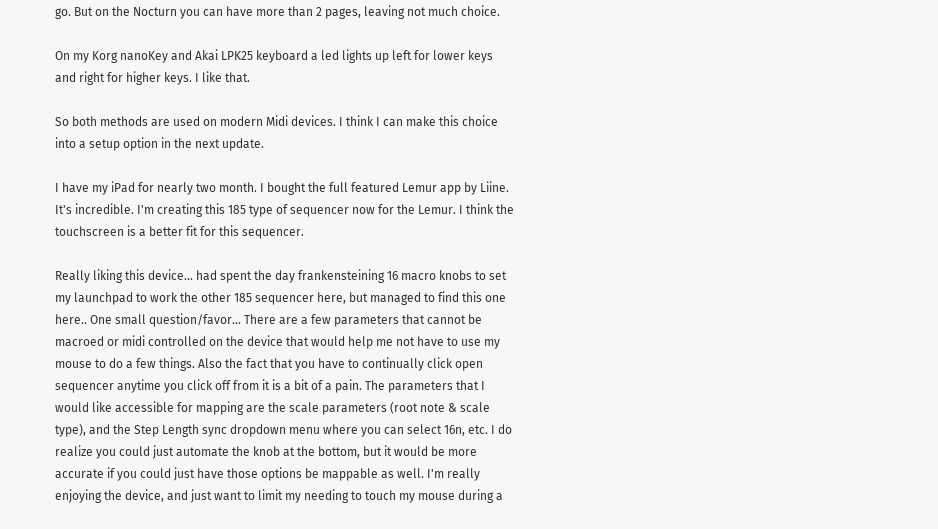go. But on the Nocturn you can have more than 2 pages, leaving not much choice.

On my Korg nanoKey and Akai LPK25 keyboard a led lights up left for lower keys and right for higher keys. I like that.

So both methods are used on modern Midi devices. I think I can make this choice into a setup option in the next update.

I have my iPad for nearly two month. I bought the full featured Lemur app by Liine. It's incredible. I'm creating this 185 type of sequencer now for the Lemur. I think the touchscreen is a better fit for this sequencer.

Really liking this device... had spent the day frankensteining 16 macro knobs to set my launchpad to work the other 185 sequencer here, but managed to find this one here.. One small question/favor... There are a few parameters that cannot be macroed or midi controlled on the device that would help me not have to use my mouse to do a few things. Also the fact that you have to continually click open sequencer anytime you click off from it is a bit of a pain. The parameters that I would like accessible for mapping are the scale parameters (root note & scale type), and the Step Length sync dropdown menu where you can select 16n, etc. I do realize you could just automate the knob at the bottom, but it would be more accurate if you could just have those options be mappable as well. I'm really enjoying the device, and just want to limit my needing to touch my mouse during a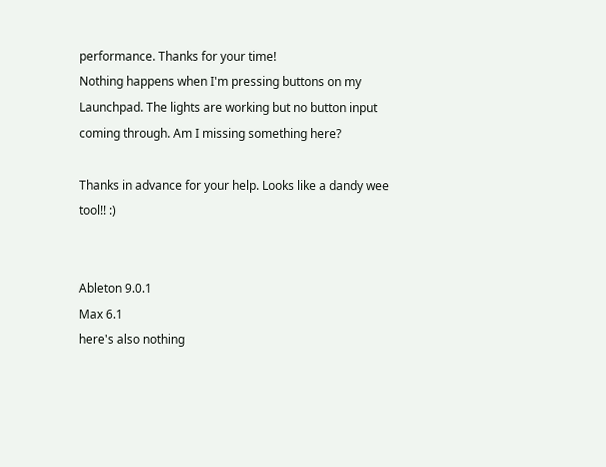performance. Thanks for your time!
Nothing happens when I'm pressing buttons on my Launchpad. The lights are working but no button input coming through. Am I missing something here?

Thanks in advance for your help. Looks like a dandy wee tool!! :)


Ableton 9.0.1
Max 6.1
here's also nothing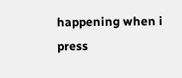happening when i press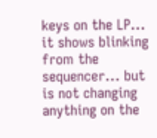keys on the LP... it shows blinking from the sequencer... but is not changing anything on the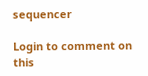sequencer

Login to comment on this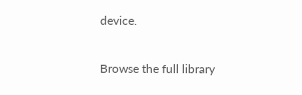device.

Browse the full library